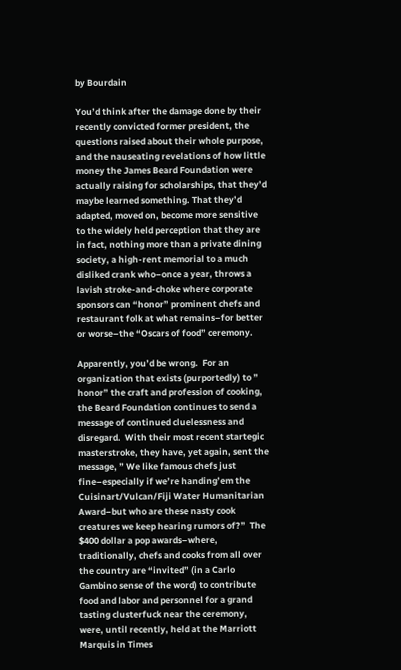by Bourdain

You’d think after the damage done by their recently convicted former president, the questions raised about their whole purpose, and the nauseating revelations of how little money the James Beard Foundation were actually raising for scholarships, that they’d maybe learned something. That they’d adapted, moved on, become more sensitive to the widely held perception that they are in fact, nothing more than a private dining society, a high-rent memorial to a much disliked crank who–once a year, throws a lavish stroke-and-choke where corporate sponsors can “honor” prominent chefs and restaurant folk at what remains–for better or worse–the “Oscars of food” ceremony.

Apparently, you’d be wrong.  For an organization that exists (purportedly) to ” honor” the craft and profession of cooking, the Beard Foundation continues to send a message of continued cluelessness and disregard.  With their most recent startegic masterstroke, they have, yet again, sent the message, ” We like famous chefs just fine–especially if we’re handing’em the Cuisinart/Vulcan/Fiji Water Humanitarian Award–but who are these nasty cook creatures we keep hearing rumors of?”  The $400 dollar a pop awards–where, traditionally, chefs and cooks from all over the country are “invited” (in a Carlo Gambino sense of the word) to contribute food and labor and personnel for a grand tasting clusterfuck near the ceremony, were, until recently, held at the Marriott Marquis in Times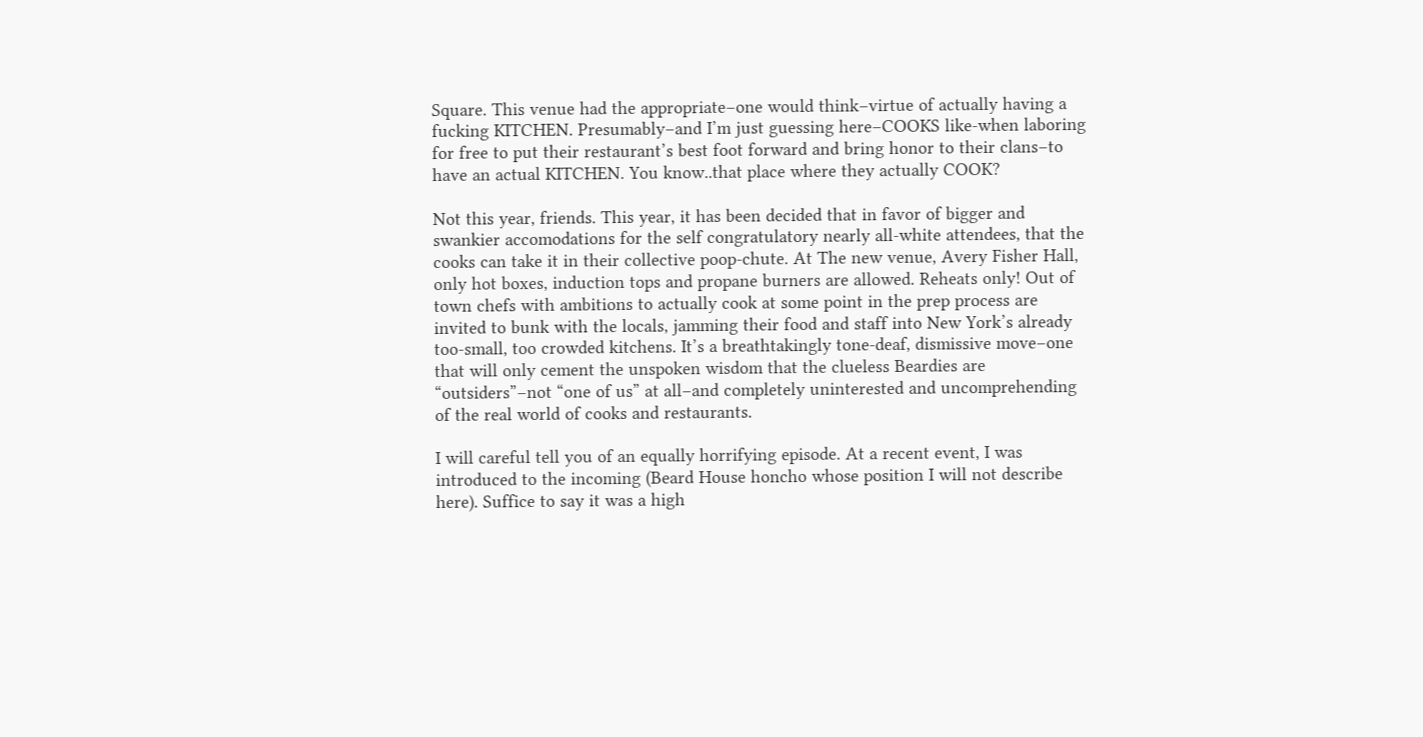Square. This venue had the appropriate–one would think–virtue of actually having a fucking KITCHEN. Presumably–and I’m just guessing here–COOKS like-when laboring for free to put their restaurant’s best foot forward and bring honor to their clans–to have an actual KITCHEN. You know..that place where they actually COOK?

Not this year, friends. This year, it has been decided that in favor of bigger and swankier accomodations for the self congratulatory nearly all-white attendees, that the cooks can take it in their collective poop-chute. At The new venue, Avery Fisher Hall, only hot boxes, induction tops and propane burners are allowed. Reheats only! Out of town chefs with ambitions to actually cook at some point in the prep process are invited to bunk with the locals, jamming their food and staff into New York’s already too-small, too crowded kitchens. It’s a breathtakingly tone-deaf, dismissive move–one that will only cement the unspoken wisdom that the clueless Beardies are “outsiders”–not “one of us” at all–and completely uninterested and uncomprehending of the real world of cooks and restaurants.

I will careful tell you of an equally horrifying episode. At a recent event, I was introduced to the incoming (Beard House honcho whose position I will not describe here). Suffice to say it was a high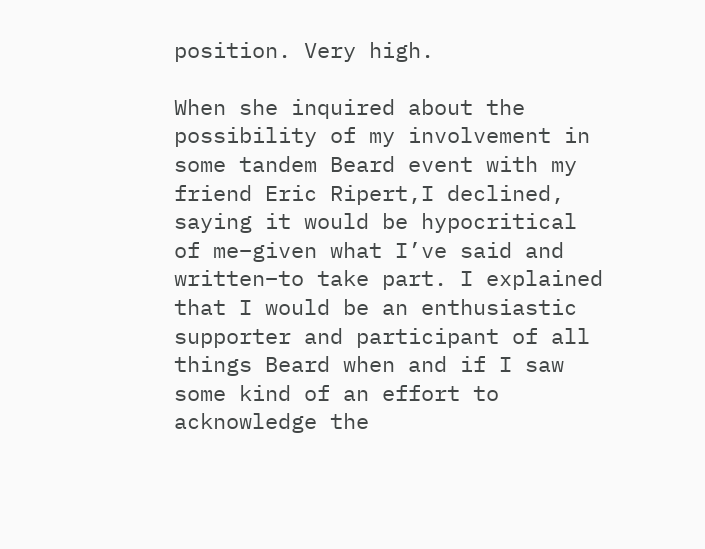position. Very high.

When she inquired about the possibility of my involvement in some tandem Beard event with my friend Eric Ripert,I declined, saying it would be hypocritical of me–given what I’ve said and written–to take part. I explained that I would be an enthusiastic supporter and participant of all things Beard when and if I saw some kind of an effort to acknowledge the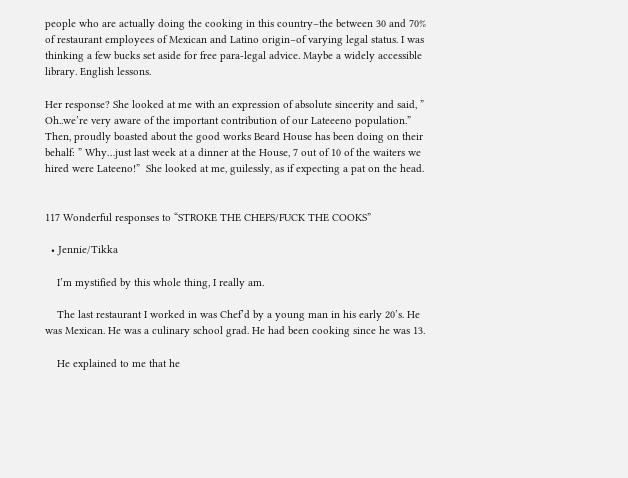people who are actually doing the cooking in this country–the between 30 and 70% of restaurant employees of Mexican and Latino origin–of varying legal status. I was thinking a few bucks set aside for free para-legal advice. Maybe a widely accessible library. English lessons.

Her response? She looked at me with an expression of absolute sincerity and said, ” Oh..we’re very aware of the important contribution of our Lateeeno population.” Then, proudly boasted about the good works Beard House has been doing on their behalf: ” Why…just last week at a dinner at the House, 7 out of 10 of the waiters we hired were Lateeno!”  She looked at me, guilessly, as if expecting a pat on the head.


117 Wonderful responses to “STROKE THE CHEFS/FUCK THE COOKS”

  • Jennie/Tikka

    I’m mystified by this whole thing, I really am.

    The last restaurant I worked in was Chef’d by a young man in his early 20’s. He was Mexican. He was a culinary school grad. He had been cooking since he was 13.

    He explained to me that he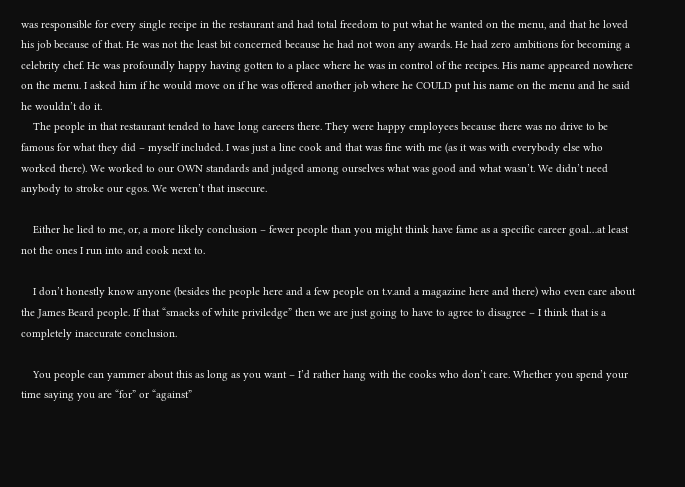was responsible for every single recipe in the restaurant and had total freedom to put what he wanted on the menu, and that he loved his job because of that. He was not the least bit concerned because he had not won any awards. He had zero ambitions for becoming a celebrity chef. He was profoundly happy having gotten to a place where he was in control of the recipes. His name appeared nowhere on the menu. I asked him if he would move on if he was offered another job where he COULD put his name on the menu and he said he wouldn’t do it.
    The people in that restaurant tended to have long careers there. They were happy employees because there was no drive to be famous for what they did – myself included. I was just a line cook and that was fine with me (as it was with everybody else who worked there). We worked to our OWN standards and judged among ourselves what was good and what wasn’t. We didn’t need anybody to stroke our egos. We weren’t that insecure.

    Either he lied to me, or, a more likely conclusion – fewer people than you might think have fame as a specific career goal…at least not the ones I run into and cook next to.

    I don’t honestly know anyone (besides the people here and a few people on t.v.and a magazine here and there) who even care about the James Beard people. If that “smacks of white priviledge” then we are just going to have to agree to disagree – I think that is a completely inaccurate conclusion.

    You people can yammer about this as long as you want – I’d rather hang with the cooks who don’t care. Whether you spend your time saying you are “for” or “against”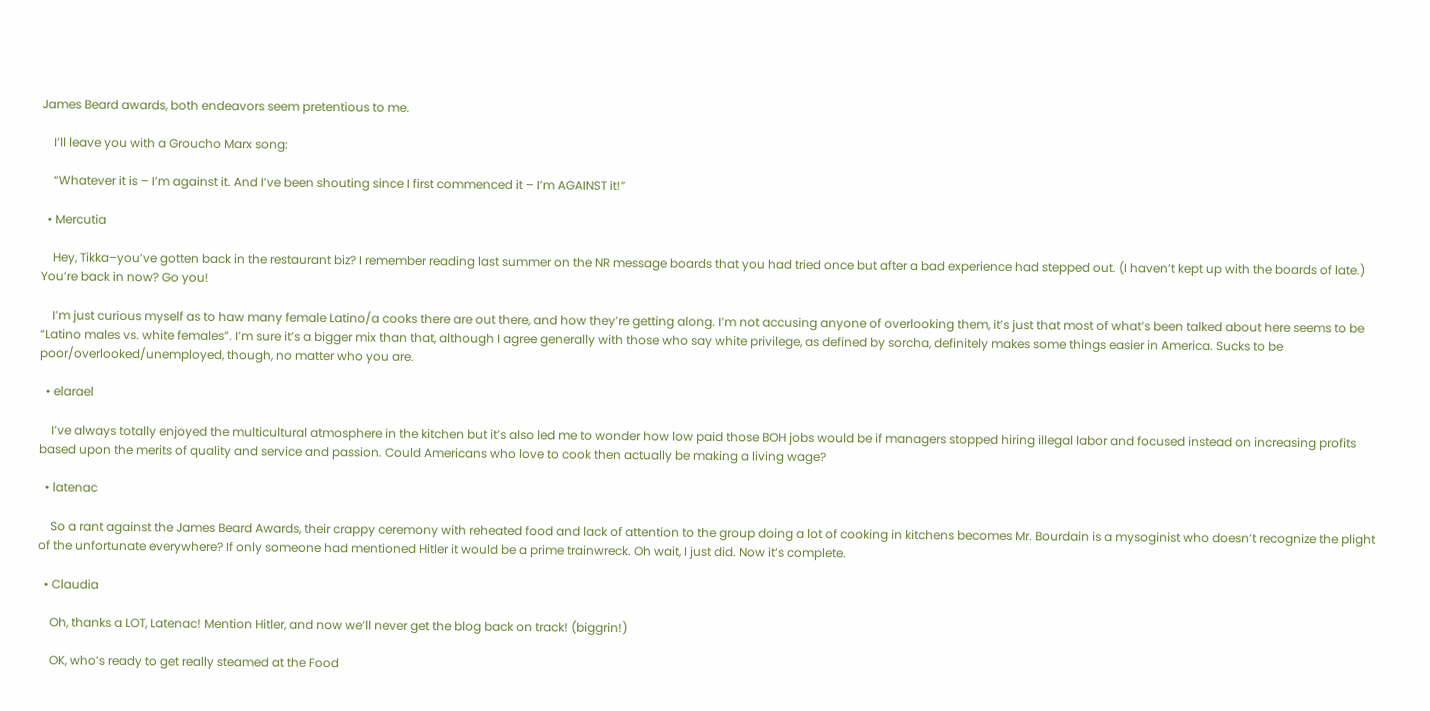James Beard awards, both endeavors seem pretentious to me.

    I’ll leave you with a Groucho Marx song:

    “Whatever it is – I’m against it. And I’ve been shouting since I first commenced it – I’m AGAINST it!”

  • Mercutia

    Hey, Tikka–you’ve gotten back in the restaurant biz? I remember reading last summer on the NR message boards that you had tried once but after a bad experience had stepped out. (I haven’t kept up with the boards of late.) You’re back in now? Go you!

    I’m just curious myself as to haw many female Latino/a cooks there are out there, and how they’re getting along. I’m not accusing anyone of overlooking them, it’s just that most of what’s been talked about here seems to be “Latino males vs. white females”. I’m sure it’s a bigger mix than that, although I agree generally with those who say white privilege, as defined by sorcha, definitely makes some things easier in America. Sucks to be poor/overlooked/unemployed, though, no matter who you are.

  • elarael

    I’ve always totally enjoyed the multicultural atmosphere in the kitchen but it’s also led me to wonder how low paid those BOH jobs would be if managers stopped hiring illegal labor and focused instead on increasing profits based upon the merits of quality and service and passion. Could Americans who love to cook then actually be making a living wage?

  • latenac

    So a rant against the James Beard Awards, their crappy ceremony with reheated food and lack of attention to the group doing a lot of cooking in kitchens becomes Mr. Bourdain is a mysoginist who doesn’t recognize the plight of the unfortunate everywhere? If only someone had mentioned Hitler it would be a prime trainwreck. Oh wait, I just did. Now it’s complete.

  • Claudia

    Oh, thanks a LOT, Latenac! Mention Hitler, and now we’ll never get the blog back on track! (biggrin!)

    OK, who’s ready to get really steamed at the Food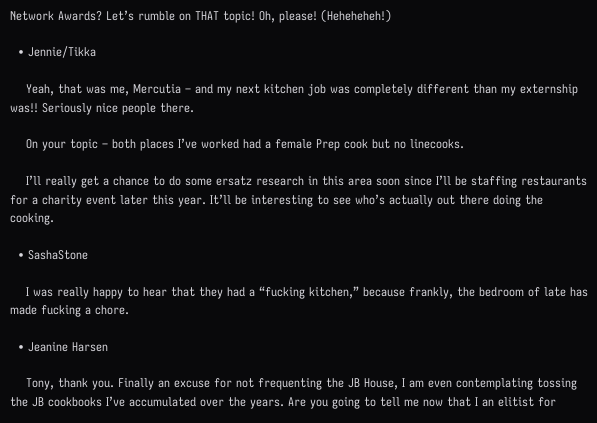Network Awards? Let’s rumble on THAT topic! Oh, please! (Heheheheh!)

  • Jennie/Tikka

    Yeah, that was me, Mercutia – and my next kitchen job was completely different than my externship was!! Seriously nice people there.

    On your topic – both places I’ve worked had a female Prep cook but no linecooks.

    I’ll really get a chance to do some ersatz research in this area soon since I’ll be staffing restaurants for a charity event later this year. It’ll be interesting to see who’s actually out there doing the cooking.

  • SashaStone

    I was really happy to hear that they had a “fucking kitchen,” because frankly, the bedroom of late has made fucking a chore.

  • Jeanine Harsen

    Tony, thank you. Finally an excuse for not frequenting the JB House, I am even contemplating tossing the JB cookbooks I’ve accumulated over the years. Are you going to tell me now that I an elitist for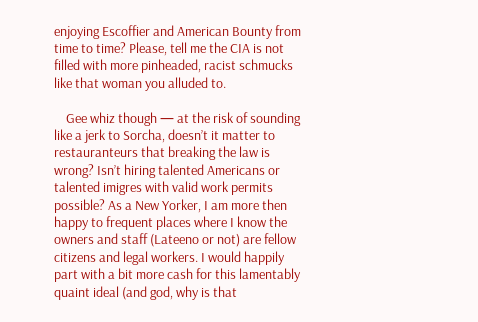enjoying Escoffier and American Bounty from time to time? Please, tell me the CIA is not filled with more pinheaded, racist schmucks like that woman you alluded to.

    Gee whiz though — at the risk of sounding like a jerk to Sorcha, doesn’t it matter to restauranteurs that breaking the law is wrong? Isn’t hiring talented Americans or talented imigres with valid work permits possible? As a New Yorker, I am more then happy to frequent places where I know the owners and staff (Lateeno or not) are fellow citizens and legal workers. I would happily part with a bit more cash for this lamentably quaint ideal (and god, why is that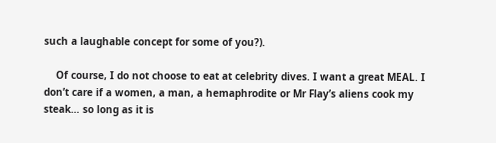such a laughable concept for some of you?).

    Of course, I do not choose to eat at celebrity dives. I want a great MEAL. I don’t care if a women, a man, a hemaphrodite or Mr Flay’s aliens cook my steak… so long as it is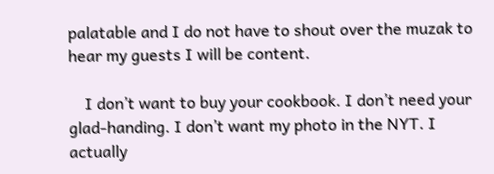palatable and I do not have to shout over the muzak to hear my guests I will be content.

    I don’t want to buy your cookbook. I don’t need your glad-handing. I don’t want my photo in the NYT. I actually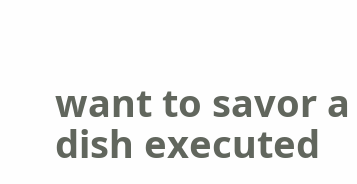want to savor a dish executed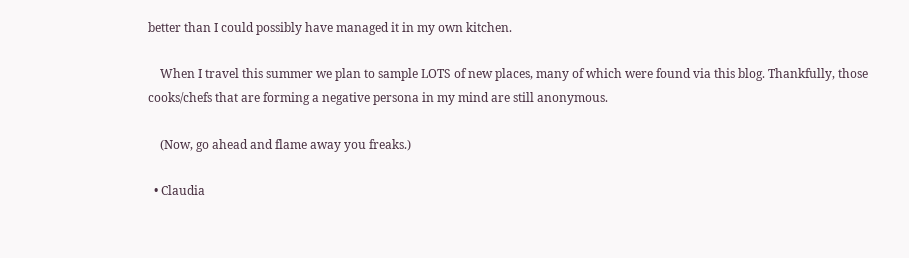better than I could possibly have managed it in my own kitchen.

    When I travel this summer we plan to sample LOTS of new places, many of which were found via this blog. Thankfully, those cooks/chefs that are forming a negative persona in my mind are still anonymous.

    (Now, go ahead and flame away you freaks.)

  • Claudia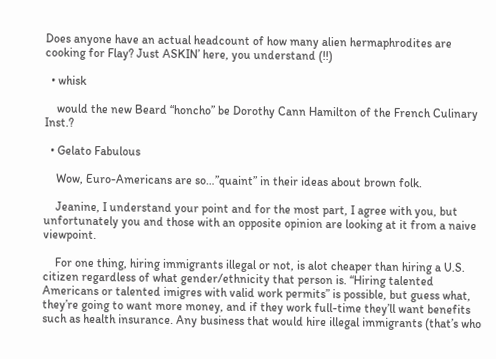Does anyone have an actual headcount of how many alien hermaphrodites are cooking for Flay? Just ASKIN’ here, you understand (!!)

  • whisk

    would the new Beard “honcho” be Dorothy Cann Hamilton of the French Culinary Inst.?

  • Gelato Fabulous

    Wow, Euro-Americans are so…”quaint” in their ideas about brown folk.

    Jeanine, I understand your point and for the most part, I agree with you, but unfortunately you and those with an opposite opinion are looking at it from a naive viewpoint.

    For one thing, hiring immigrants illegal or not, is alot cheaper than hiring a U.S. citizen regardless of what gender/ethnicity that person is. “Hiring talented Americans or talented imigres with valid work permits” is possible, but guess what, they’re going to want more money, and if they work full-time they’ll want benefits such as health insurance. Any business that would hire illegal immigrants (that’s who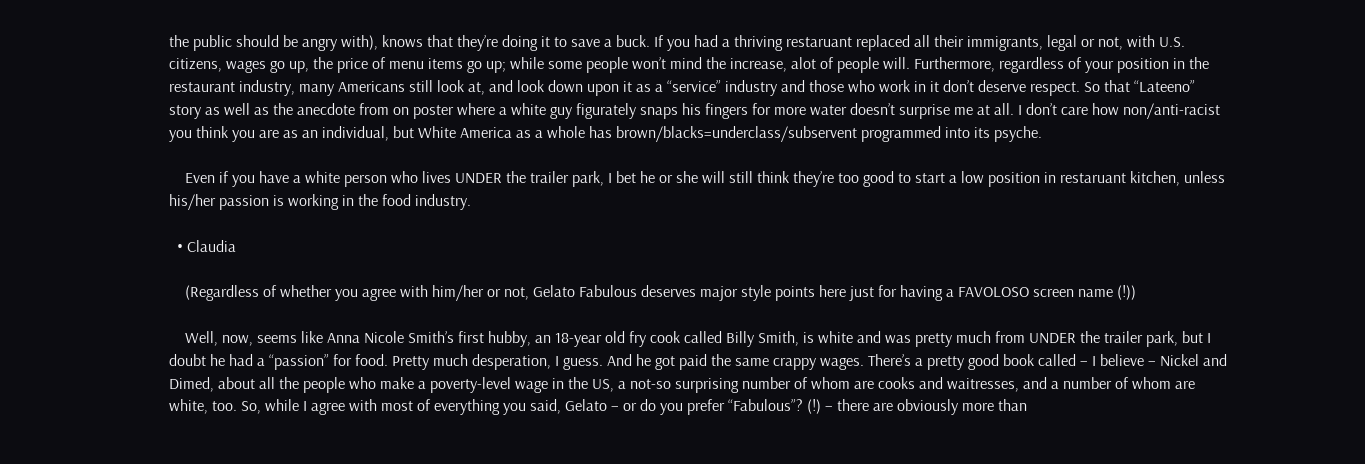the public should be angry with), knows that they’re doing it to save a buck. If you had a thriving restaruant replaced all their immigrants, legal or not, with U.S. citizens, wages go up, the price of menu items go up; while some people won’t mind the increase, alot of people will. Furthermore, regardless of your position in the restaurant industry, many Americans still look at, and look down upon it as a “service” industry and those who work in it don’t deserve respect. So that “Lateeno” story as well as the anecdote from on poster where a white guy figurately snaps his fingers for more water doesn’t surprise me at all. I don’t care how non/anti-racist you think you are as an individual, but White America as a whole has brown/blacks=underclass/subservent programmed into its psyche.

    Even if you have a white person who lives UNDER the trailer park, I bet he or she will still think they’re too good to start a low position in restaruant kitchen, unless his/her passion is working in the food industry.

  • Claudia

    (Regardless of whether you agree with him/her or not, Gelato Fabulous deserves major style points here just for having a FAVOLOSO screen name (!))

    Well, now, seems like Anna Nicole Smith’s first hubby, an 18-year old fry cook called Billy Smith, is white and was pretty much from UNDER the trailer park, but I doubt he had a “passion” for food. Pretty much desperation, I guess. And he got paid the same crappy wages. There’s a pretty good book called – I believe – Nickel and Dimed, about all the people who make a poverty-level wage in the US, a not-so surprising number of whom are cooks and waitresses, and a number of whom are white, too. So, while I agree with most of everything you said, Gelato – or do you prefer “Fabulous”? (!) – there are obviously more than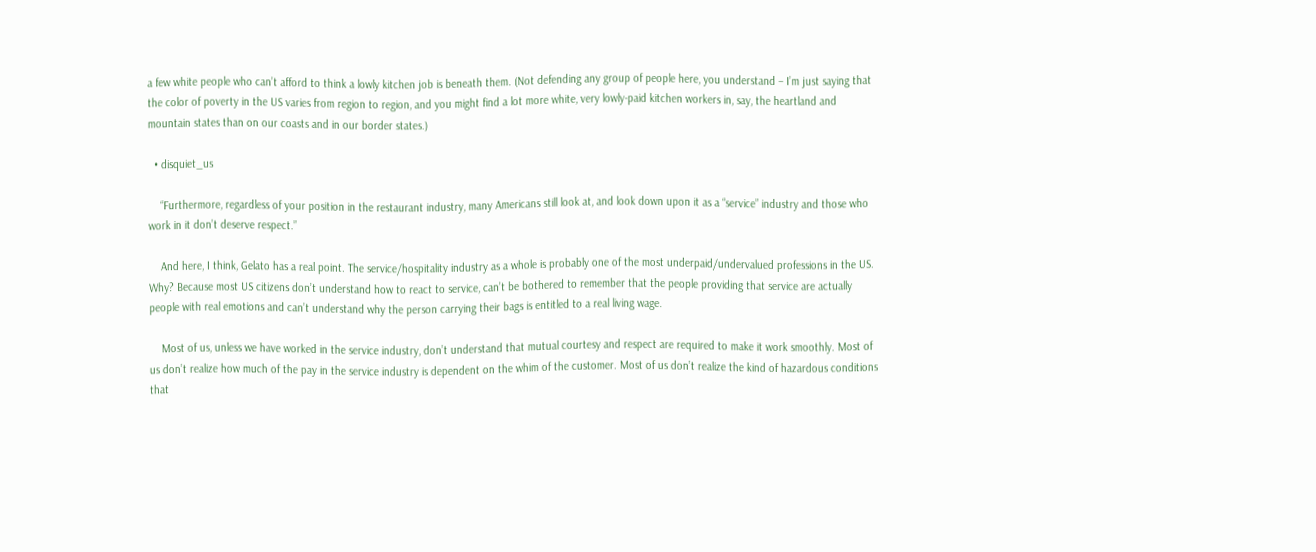a few white people who can’t afford to think a lowly kitchen job is beneath them. (Not defending any group of people here, you understand – I’m just saying that the color of poverty in the US varies from region to region, and you might find a lot more white, very lowly-paid kitchen workers in, say, the heartland and mountain states than on our coasts and in our border states.)

  • disquiet_us

    “Furthermore, regardless of your position in the restaurant industry, many Americans still look at, and look down upon it as a “service” industry and those who work in it don’t deserve respect.”

    And here, I think, Gelato has a real point. The service/hospitality industry as a whole is probably one of the most underpaid/undervalued professions in the US. Why? Because most US citizens don’t understand how to react to service, can’t be bothered to remember that the people providing that service are actually people with real emotions and can’t understand why the person carrying their bags is entitled to a real living wage.

    Most of us, unless we have worked in the service industry, don’t understand that mutual courtesy and respect are required to make it work smoothly. Most of us don’t realize how much of the pay in the service industry is dependent on the whim of the customer. Most of us don’t realize the kind of hazardous conditions that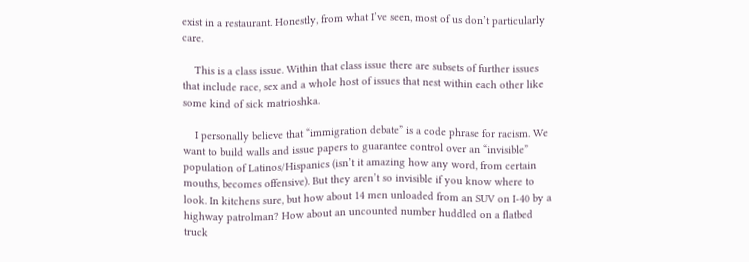exist in a restaurant. Honestly, from what I’ve seen, most of us don’t particularly care.

    This is a class issue. Within that class issue there are subsets of further issues that include race, sex and a whole host of issues that nest within each other like some kind of sick matrioshka.

    I personally believe that “immigration debate” is a code phrase for racism. We want to build walls and issue papers to guarantee control over an “invisible” population of Latinos/Hispanics (isn’t it amazing how any word, from certain mouths, becomes offensive). But they aren’t so invisible if you know where to look. In kitchens sure, but how about 14 men unloaded from an SUV on I-40 by a highway patrolman? How about an uncounted number huddled on a flatbed truck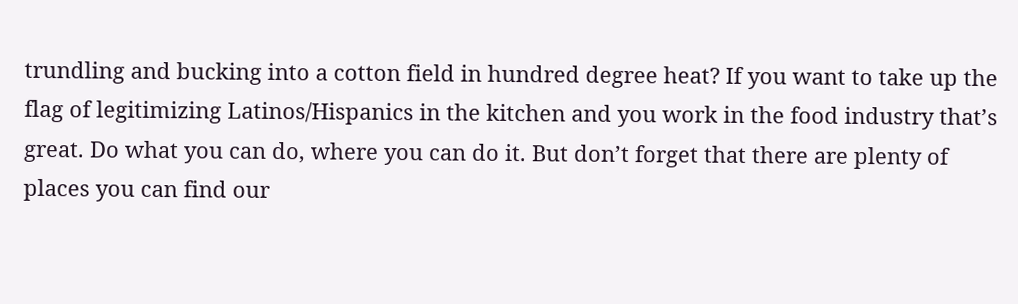trundling and bucking into a cotton field in hundred degree heat? If you want to take up the flag of legitimizing Latinos/Hispanics in the kitchen and you work in the food industry that’s great. Do what you can do, where you can do it. But don’t forget that there are plenty of places you can find our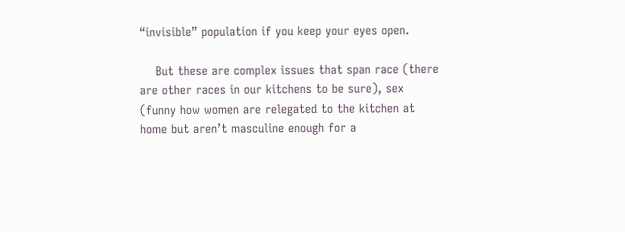“invisible” population if you keep your eyes open.

    But these are complex issues that span race (there are other races in our kitchens to be sure), sex (funny how women are relegated to the kitchen at home but aren’t masculine enough for a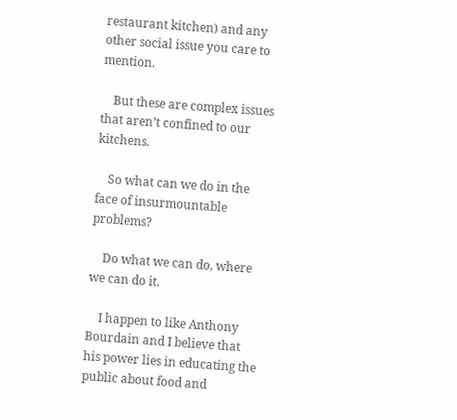restaurant kitchen) and any other social issue you care to mention.

    But these are complex issues that aren’t confined to our kitchens.

    So what can we do in the face of insurmountable problems?

    Do what we can do, where we can do it.

    I happen to like Anthony Bourdain and I believe that his power lies in educating the public about food and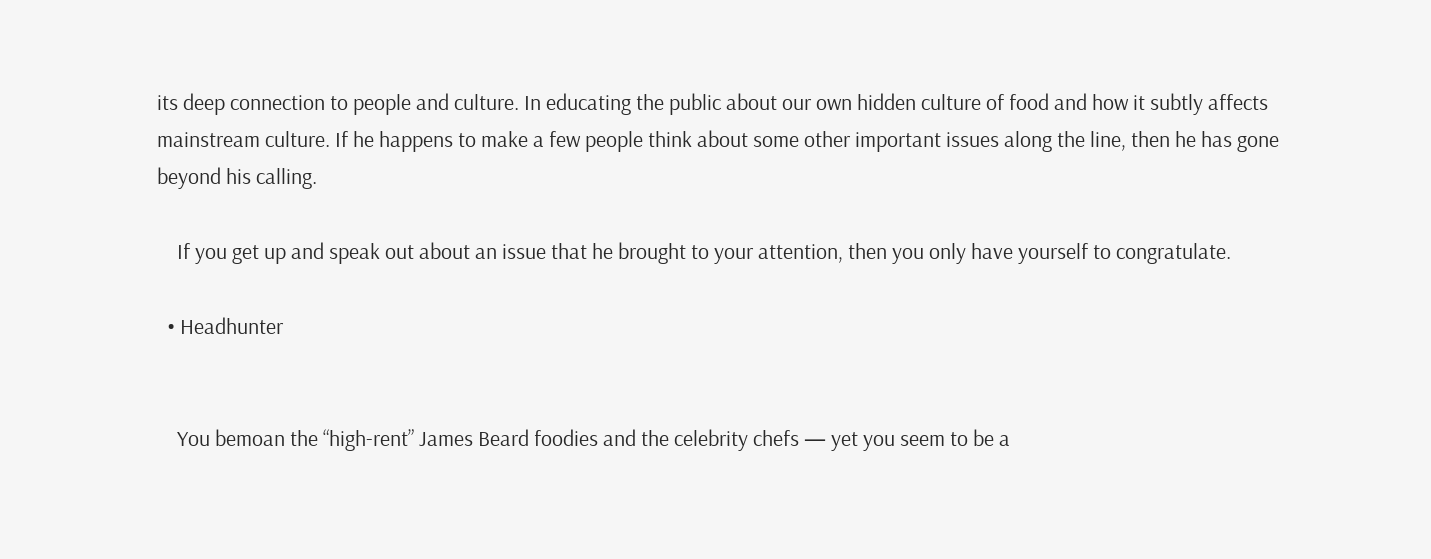its deep connection to people and culture. In educating the public about our own hidden culture of food and how it subtly affects mainstream culture. If he happens to make a few people think about some other important issues along the line, then he has gone beyond his calling.

    If you get up and speak out about an issue that he brought to your attention, then you only have yourself to congratulate.

  • Headhunter


    You bemoan the “high-rent” James Beard foodies and the celebrity chefs — yet you seem to be a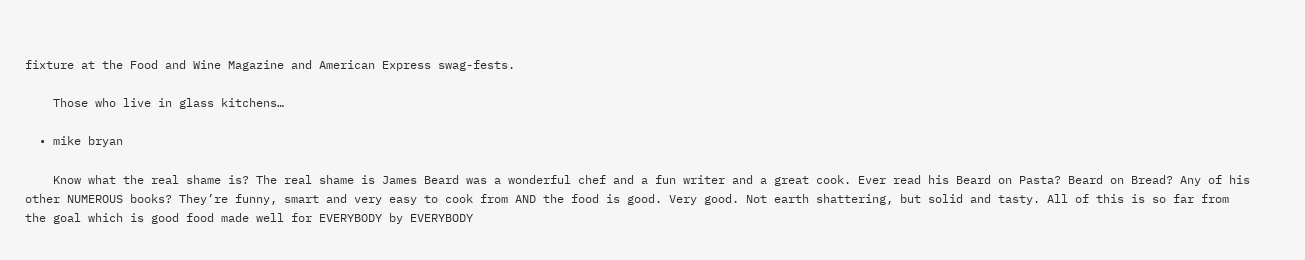fixture at the Food and Wine Magazine and American Express swag-fests.

    Those who live in glass kitchens…

  • mike bryan

    Know what the real shame is? The real shame is James Beard was a wonderful chef and a fun writer and a great cook. Ever read his Beard on Pasta? Beard on Bread? Any of his other NUMEROUS books? They’re funny, smart and very easy to cook from AND the food is good. Very good. Not earth shattering, but solid and tasty. All of this is so far from the goal which is good food made well for EVERYBODY by EVERYBODY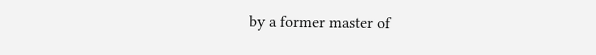by a former master of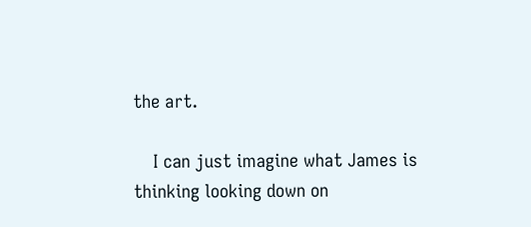the art.

    I can just imagine what James is thinking looking down on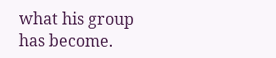what his group has become.